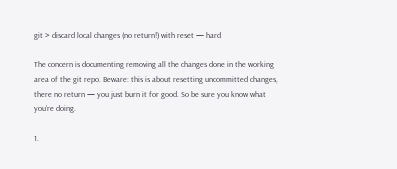git > discard local changes (no return!) with reset — hard

The concern is documenting removing all the changes done in the working area of the git repo. Beware: this is about resetting uncommitted changes, there no return — you just burn it for good. So be sure you know what you’re doing.

1.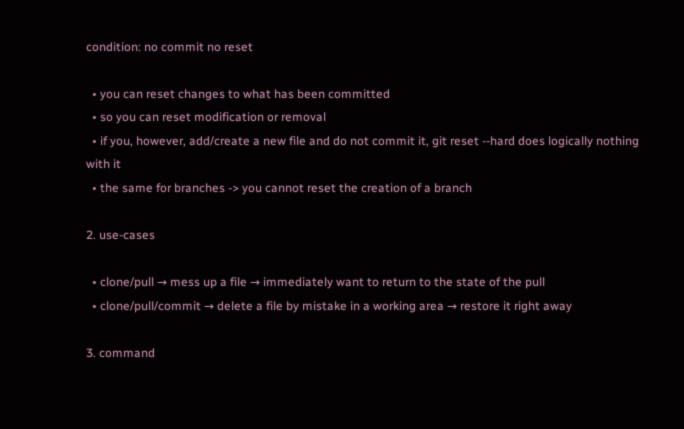condition: no commit no reset

  • you can reset changes to what has been committed
  • so you can reset modification or removal
  • if you, however, add/create a new file and do not commit it, git reset --hard does logically nothing with it
  • the same for branches -> you cannot reset the creation of a branch

2. use-cases

  • clone/pull → mess up a file → immediately want to return to the state of the pull
  • clone/pull/commit → delete a file by mistake in a working area → restore it right away

3. command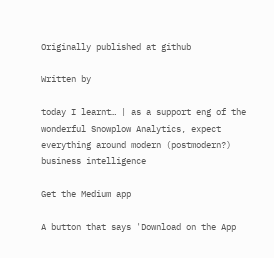Originally published at github

Written by

today I learnt… | as a support eng of the wonderful Snowplow Analytics, expect everything around modern (postmodern?) business intelligence

Get the Medium app

A button that says 'Download on the App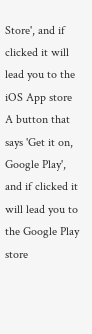Store', and if clicked it will lead you to the iOS App store
A button that says 'Get it on, Google Play', and if clicked it will lead you to the Google Play store